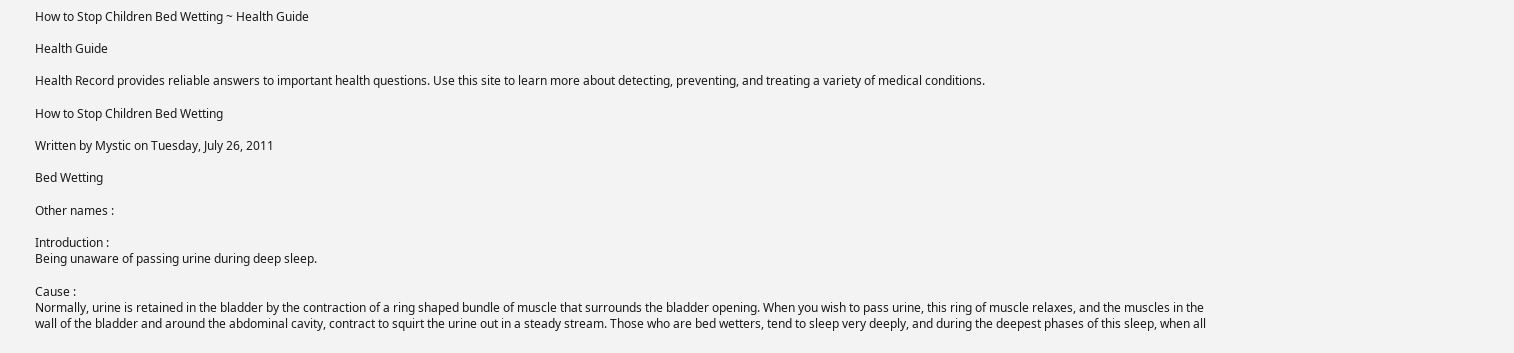How to Stop Children Bed Wetting ~ Health Guide

Health Guide

Health Record provides reliable answers to important health questions. Use this site to learn more about detecting, preventing, and treating a variety of medical conditions.

How to Stop Children Bed Wetting

Written by Mystic on Tuesday, July 26, 2011

Bed Wetting

Other names :

Introduction :
Being unaware of passing urine during deep sleep.

Cause :
Normally, urine is retained in the bladder by the contraction of a ring shaped bundle of muscle that surrounds the bladder opening. When you wish to pass urine, this ring of muscle relaxes, and the muscles in the wall of the bladder and around the abdominal cavity, contract to squirt the urine out in a steady stream. Those who are bed wetters, tend to sleep very deeply, and during the deepest phases of this sleep, when all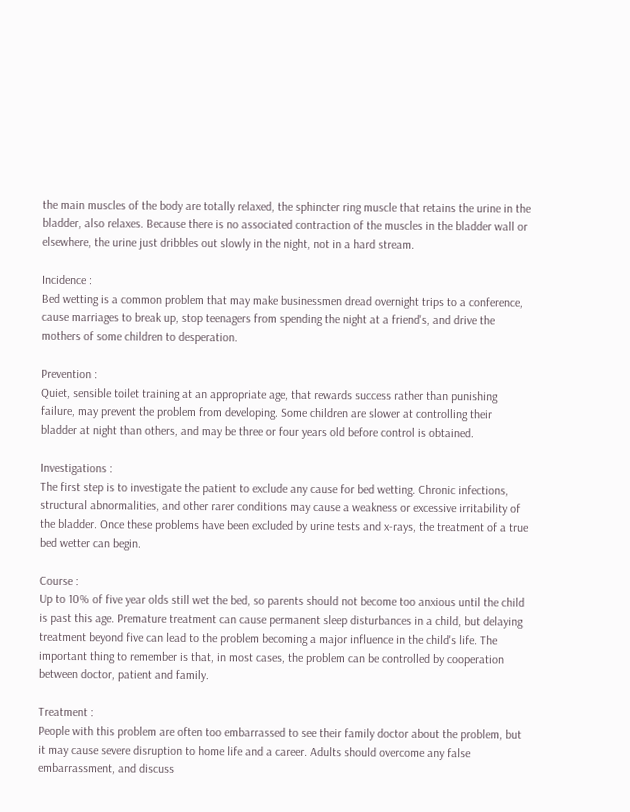the main muscles of the body are totally relaxed, the sphincter ring muscle that retains the urine in the bladder, also relaxes. Because there is no associated contraction of the muscles in the bladder wall or elsewhere, the urine just dribbles out slowly in the night, not in a hard stream.

Incidence :
Bed wetting is a common problem that may make businessmen dread overnight trips to a conference, cause marriages to break up, stop teenagers from spending the night at a friend's, and drive the mothers of some children to desperation.

Prevention :
Quiet, sensible toilet training at an appropriate age, that rewards success rather than punishing failure, may prevent the problem from developing. Some children are slower at controlling their bladder at night than others, and may be three or four years old before control is obtained.

Investigations :
The first step is to investigate the patient to exclude any cause for bed wetting. Chronic infections, structural abnormalities, and other rarer conditions may cause a weakness or excessive irritability of the bladder. Once these problems have been excluded by urine tests and x-rays, the treatment of a true bed wetter can begin.

Course :
Up to 10% of five year olds still wet the bed, so parents should not become too anxious until the child is past this age. Premature treatment can cause permanent sleep disturbances in a child, but delaying treatment beyond five can lead to the problem becoming a major influence in the child's life. The important thing to remember is that, in most cases, the problem can be controlled by cooperation between doctor, patient and family.

Treatment :
People with this problem are often too embarrassed to see their family doctor about the problem, but it may cause severe disruption to home life and a career. Adults should overcome any false embarrassment, and discuss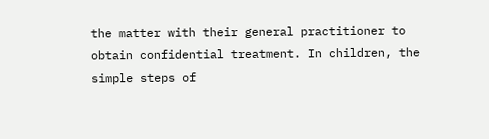the matter with their general practitioner to obtain confidential treatment. In children, the simple steps of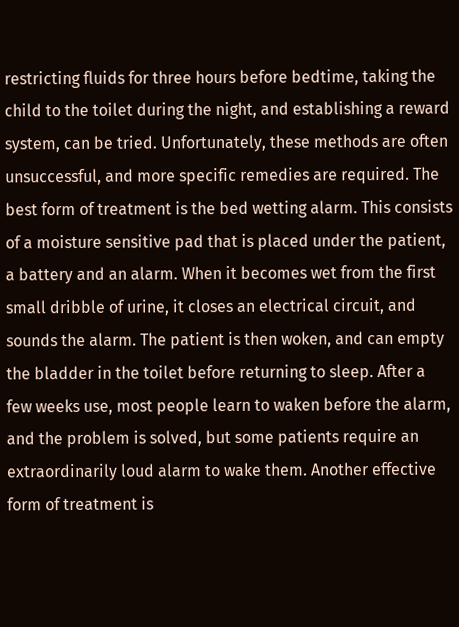restricting fluids for three hours before bedtime, taking the child to the toilet during the night, and establishing a reward system, can be tried. Unfortunately, these methods are often unsuccessful, and more specific remedies are required. The best form of treatment is the bed wetting alarm. This consists of a moisture sensitive pad that is placed under the patient, a battery and an alarm. When it becomes wet from the first small dribble of urine, it closes an electrical circuit, and sounds the alarm. The patient is then woken, and can empty the bladder in the toilet before returning to sleep. After a few weeks use, most people learn to waken before the alarm, and the problem is solved, but some patients require an extraordinarily loud alarm to wake them. Another effective form of treatment is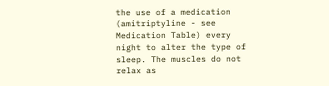the use of a medication (amitriptyline - see Medication Table) every night to alter the type of sleep. The muscles do not relax as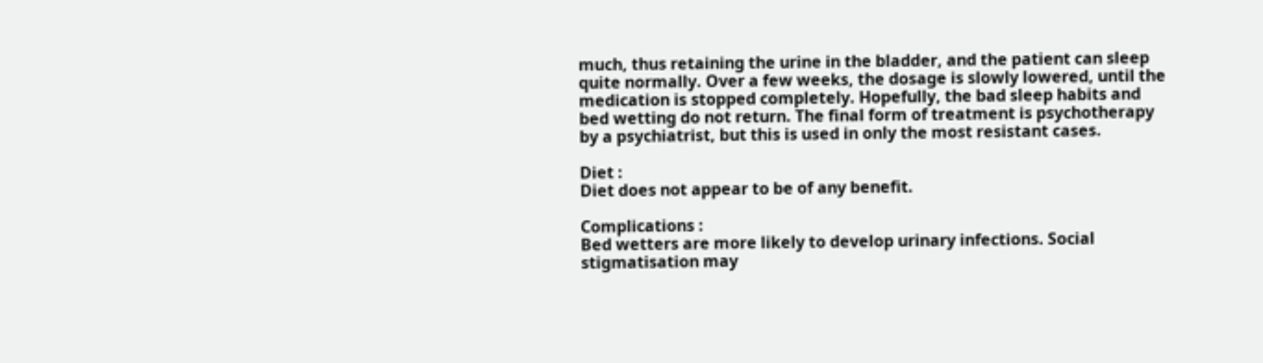much, thus retaining the urine in the bladder, and the patient can sleep quite normally. Over a few weeks, the dosage is slowly lowered, until the medication is stopped completely. Hopefully, the bad sleep habits and bed wetting do not return. The final form of treatment is psychotherapy by a psychiatrist, but this is used in only the most resistant cases.

Diet :
Diet does not appear to be of any benefit.

Complications :
Bed wetters are more likely to develop urinary infections. Social stigmatisation may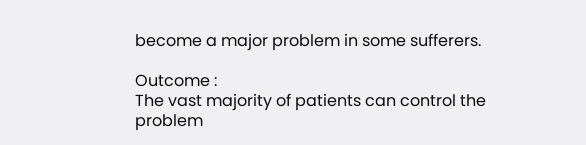become a major problem in some sufferers.

Outcome :
The vast majority of patients can control the problem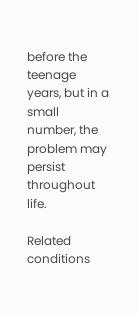before the teenage years, but in a small number, the problem may persist throughout life.

Related conditions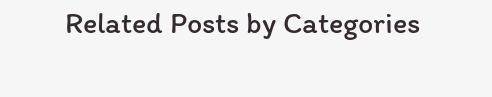Related Posts by Categories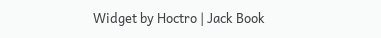Widget by Hoctro | Jack Book